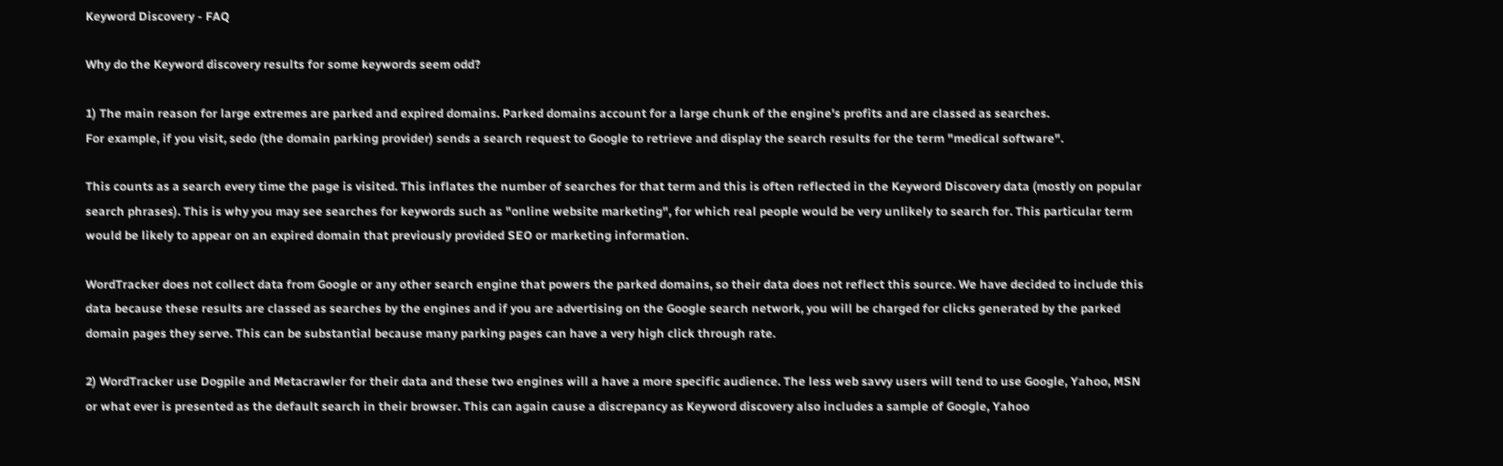Keyword Discovery - FAQ

Why do the Keyword discovery results for some keywords seem odd?

1) The main reason for large extremes are parked and expired domains. Parked domains account for a large chunk of the engine's profits and are classed as searches.
For example, if you visit, sedo (the domain parking provider) sends a search request to Google to retrieve and display the search results for the term "medical software".

This counts as a search every time the page is visited. This inflates the number of searches for that term and this is often reflected in the Keyword Discovery data (mostly on popular search phrases). This is why you may see searches for keywords such as "online website marketing", for which real people would be very unlikely to search for. This particular term would be likely to appear on an expired domain that previously provided SEO or marketing information.

WordTracker does not collect data from Google or any other search engine that powers the parked domains, so their data does not reflect this source. We have decided to include this data because these results are classed as searches by the engines and if you are advertising on the Google search network, you will be charged for clicks generated by the parked domain pages they serve. This can be substantial because many parking pages can have a very high click through rate.

2) WordTracker use Dogpile and Metacrawler for their data and these two engines will a have a more specific audience. The less web savvy users will tend to use Google, Yahoo, MSN or what ever is presented as the default search in their browser. This can again cause a discrepancy as Keyword discovery also includes a sample of Google, Yahoo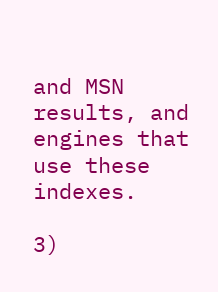and MSN results, and engines that use these indexes.

3)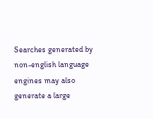Searches generated by non-english language engines may also generate a large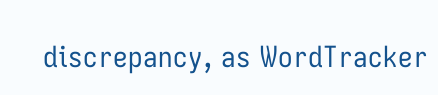discrepancy, as WordTracker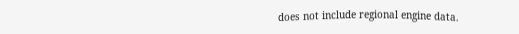does not include regional engine data.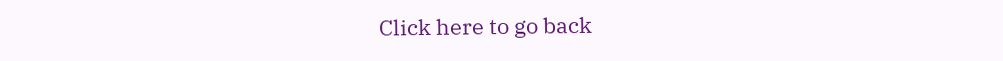Click here to go back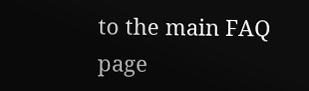to the main FAQ page